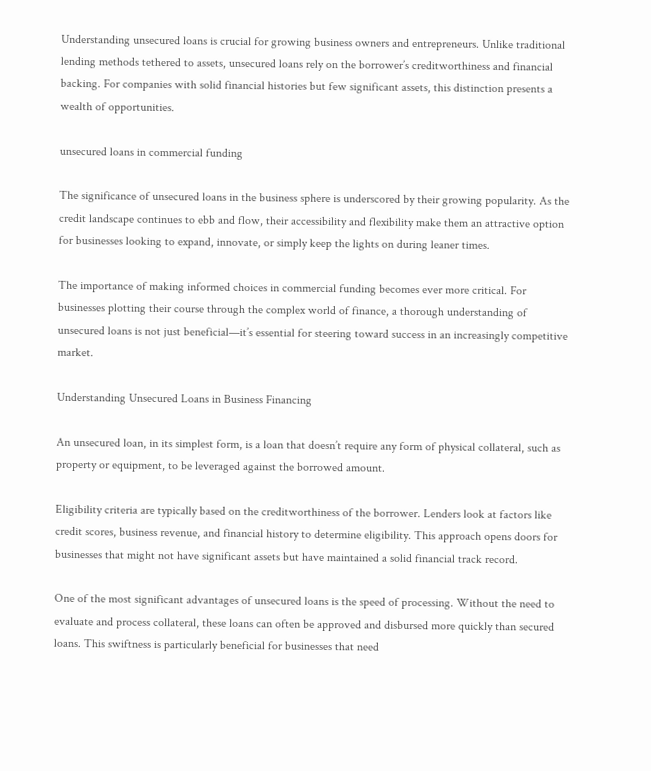Understanding unsecured loans is crucial for growing business owners and entrepreneurs. Unlike traditional lending methods tethered to assets, unsecured loans rely on the borrower’s creditworthiness and financial backing. For companies with solid financial histories but few significant assets, this distinction presents a wealth of opportunities.

unsecured loans in commercial funding

The significance of unsecured loans in the business sphere is underscored by their growing popularity. As the credit landscape continues to ebb and flow, their accessibility and flexibility make them an attractive option for businesses looking to expand, innovate, or simply keep the lights on during leaner times.

The importance of making informed choices in commercial funding becomes ever more critical. For businesses plotting their course through the complex world of finance, a thorough understanding of unsecured loans is not just beneficial—it’s essential for steering toward success in an increasingly competitive market.

Understanding Unsecured Loans in Business Financing

An unsecured loan, in its simplest form, is a loan that doesn’t require any form of physical collateral, such as property or equipment, to be leveraged against the borrowed amount.

Eligibility criteria are typically based on the creditworthiness of the borrower. Lenders look at factors like credit scores, business revenue, and financial history to determine eligibility. This approach opens doors for businesses that might not have significant assets but have maintained a solid financial track record.

One of the most significant advantages of unsecured loans is the speed of processing. Without the need to evaluate and process collateral, these loans can often be approved and disbursed more quickly than secured loans. This swiftness is particularly beneficial for businesses that need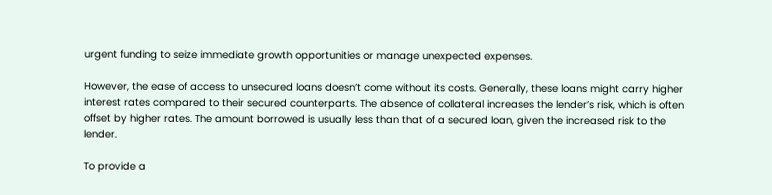urgent funding to seize immediate growth opportunities or manage unexpected expenses.

However, the ease of access to unsecured loans doesn’t come without its costs. Generally, these loans might carry higher interest rates compared to their secured counterparts. The absence of collateral increases the lender’s risk, which is often offset by higher rates. The amount borrowed is usually less than that of a secured loan, given the increased risk to the lender.

To provide a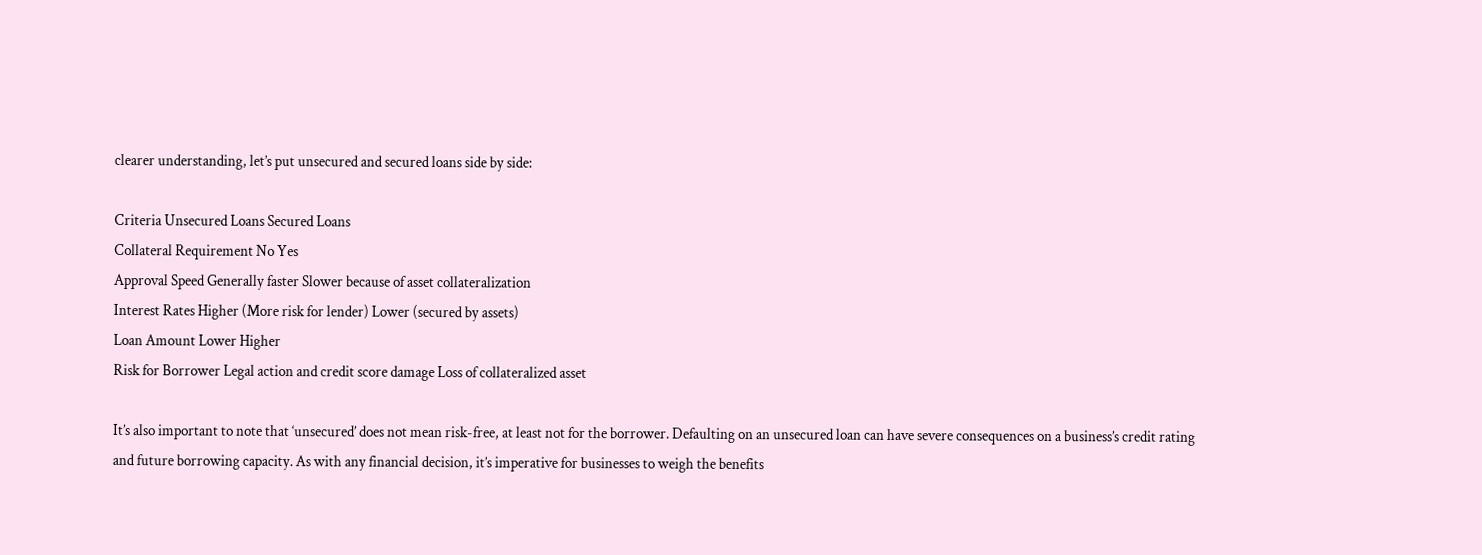clearer understanding, let’s put unsecured and secured loans side by side:

Criteria Unsecured Loans Secured Loans
Collateral Requirement No Yes
Approval Speed Generally faster Slower because of asset collateralization
Interest Rates Higher (More risk for lender) Lower (secured by assets)
Loan Amount Lower Higher
Risk for Borrower Legal action and credit score damage Loss of collateralized asset

It’s also important to note that ‘unsecured’ does not mean risk-free, at least not for the borrower. Defaulting on an unsecured loan can have severe consequences on a business’s credit rating and future borrowing capacity. As with any financial decision, it’s imperative for businesses to weigh the benefits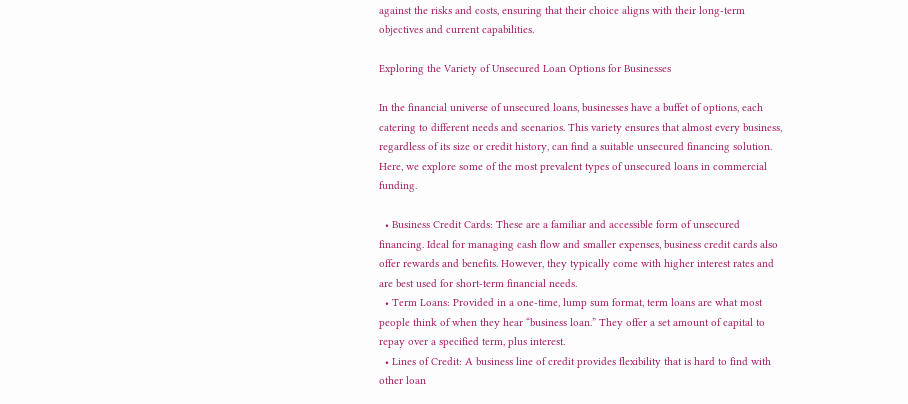against the risks and costs, ensuring that their choice aligns with their long-term objectives and current capabilities.

Exploring the Variety of Unsecured Loan Options for Businesses

In the financial universe of unsecured loans, businesses have a buffet of options, each catering to different needs and scenarios. This variety ensures that almost every business, regardless of its size or credit history, can find a suitable unsecured financing solution. Here, we explore some of the most prevalent types of unsecured loans in commercial funding.

  • Business Credit Cards: These are a familiar and accessible form of unsecured financing. Ideal for managing cash flow and smaller expenses, business credit cards also offer rewards and benefits. However, they typically come with higher interest rates and are best used for short-term financial needs.
  • Term Loans: Provided in a one-time, lump sum format, term loans are what most people think of when they hear “business loan.” They offer a set amount of capital to repay over a specified term, plus interest.
  • Lines of Credit: A business line of credit provides flexibility that is hard to find with other loan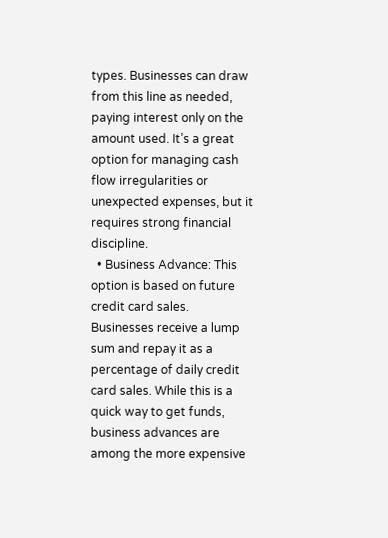types. Businesses can draw from this line as needed, paying interest only on the amount used. It’s a great option for managing cash flow irregularities or unexpected expenses, but it requires strong financial discipline.
  • Business Advance: This option is based on future credit card sales. Businesses receive a lump sum and repay it as a percentage of daily credit card sales. While this is a quick way to get funds, business advances are among the more expensive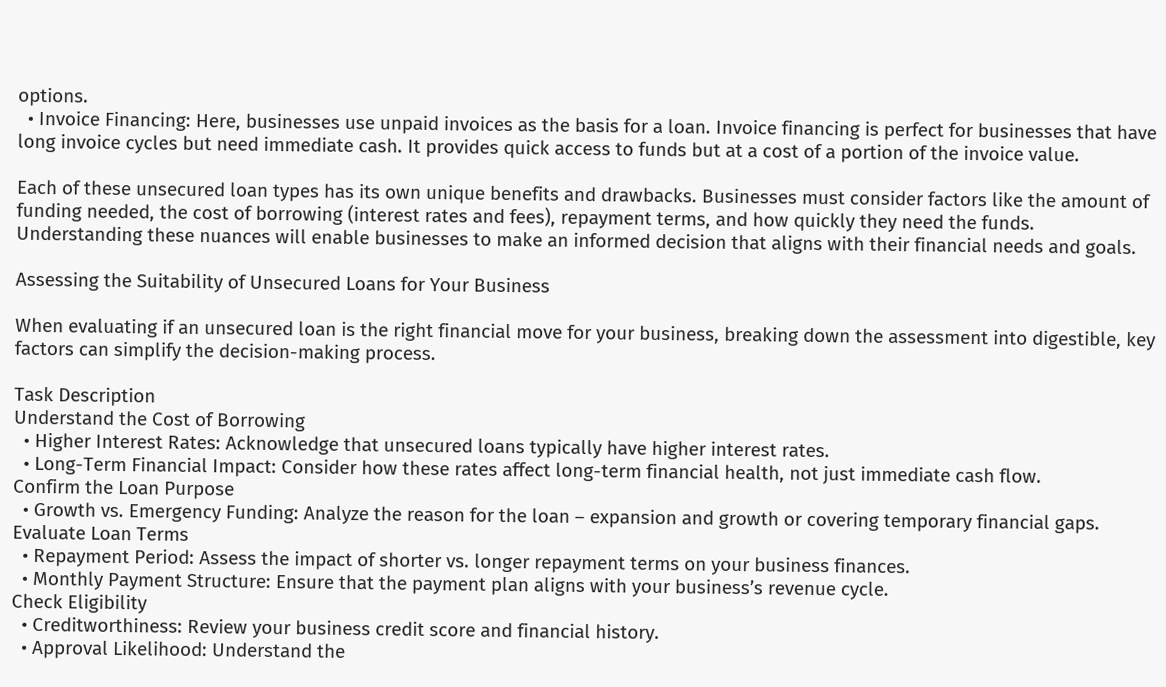options.
  • Invoice Financing: Here, businesses use unpaid invoices as the basis for a loan. Invoice financing is perfect for businesses that have long invoice cycles but need immediate cash. It provides quick access to funds but at a cost of a portion of the invoice value.

Each of these unsecured loan types has its own unique benefits and drawbacks. Businesses must consider factors like the amount of funding needed, the cost of borrowing (interest rates and fees), repayment terms, and how quickly they need the funds. Understanding these nuances will enable businesses to make an informed decision that aligns with their financial needs and goals.

Assessing the Suitability of Unsecured Loans for Your Business

When evaluating if an unsecured loan is the right financial move for your business, breaking down the assessment into digestible, key factors can simplify the decision-making process.

Task Description
Understand the Cost of Borrowing
  • Higher Interest Rates: Acknowledge that unsecured loans typically have higher interest rates.
  • Long-Term Financial Impact: Consider how these rates affect long-term financial health, not just immediate cash flow.
Confirm the Loan Purpose
  • Growth vs. Emergency Funding: Analyze the reason for the loan – expansion and growth or covering temporary financial gaps.
Evaluate Loan Terms
  • Repayment Period: Assess the impact of shorter vs. longer repayment terms on your business finances.
  • Monthly Payment Structure: Ensure that the payment plan aligns with your business’s revenue cycle.
Check Eligibility
  • Creditworthiness: Review your business credit score and financial history.
  • Approval Likelihood: Understand the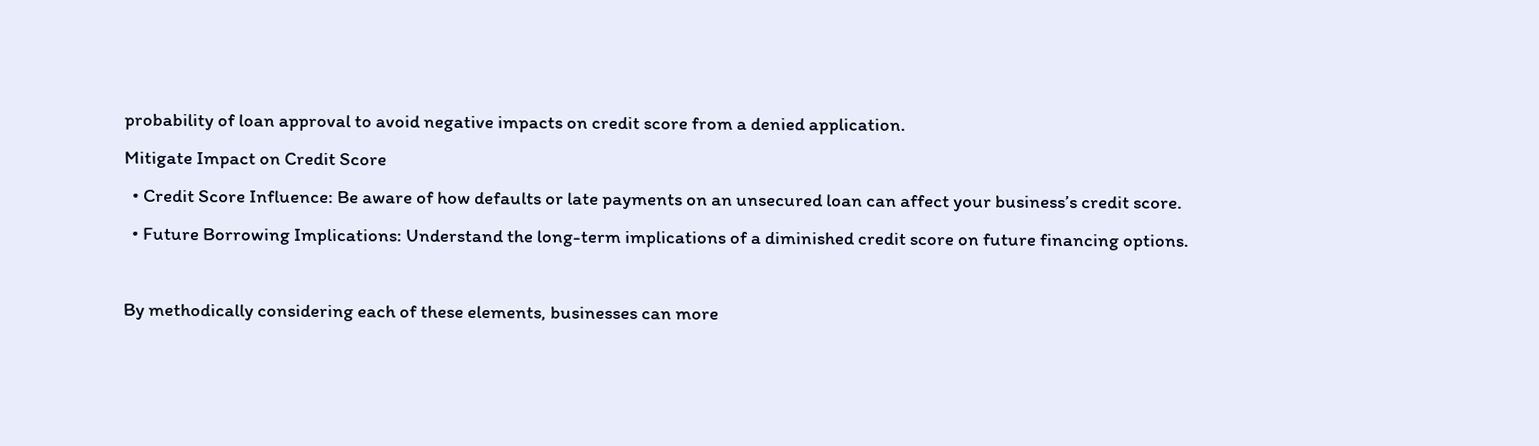probability of loan approval to avoid negative impacts on credit score from a denied application.
Mitigate Impact on Credit Score
  • Credit Score Influence: Be aware of how defaults or late payments on an unsecured loan can affect your business’s credit score.
  • Future Borrowing Implications: Understand the long-term implications of a diminished credit score on future financing options.

By methodically considering each of these elements, businesses can more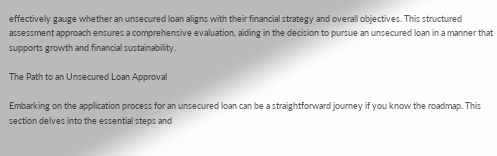effectively gauge whether an unsecured loan aligns with their financial strategy and overall objectives. This structured assessment approach ensures a comprehensive evaluation, aiding in the decision to pursue an unsecured loan in a manner that supports growth and financial sustainability.

The Path to an Unsecured Loan Approval

Embarking on the application process for an unsecured loan can be a straightforward journey if you know the roadmap. This section delves into the essential steps and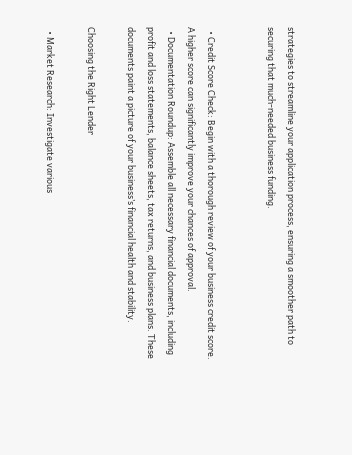strategies to streamline your application process, ensuring a smoother path to securing that much-needed business funding.


  • Credit Score Check: Begin with a thorough review of your business credit score. A higher score can significantly improve your chances of approval.
  • Documentation Roundup: Assemble all necessary financial documents, including profit and loss statements, balance sheets, tax returns, and business plans. These documents paint a picture of your business’s financial health and stability.

Choosing the Right Lender

  • Market Research: Investigate various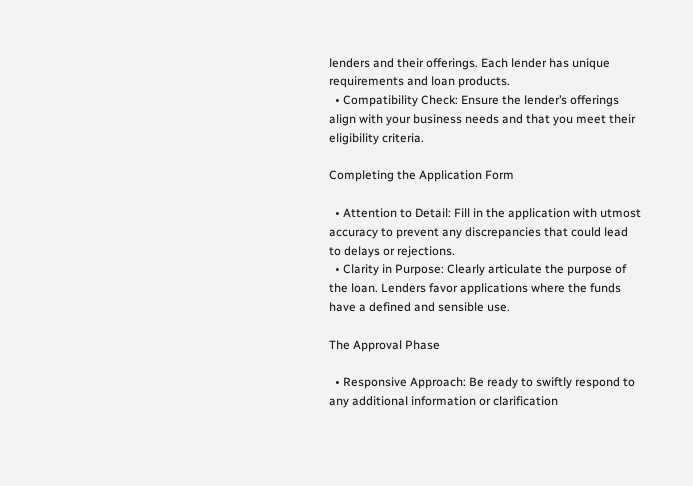lenders and their offerings. Each lender has unique requirements and loan products.
  • Compatibility Check: Ensure the lender’s offerings align with your business needs and that you meet their eligibility criteria.

Completing the Application Form

  • Attention to Detail: Fill in the application with utmost accuracy to prevent any discrepancies that could lead to delays or rejections.
  • Clarity in Purpose: Clearly articulate the purpose of the loan. Lenders favor applications where the funds have a defined and sensible use.

The Approval Phase

  • Responsive Approach: Be ready to swiftly respond to any additional information or clarification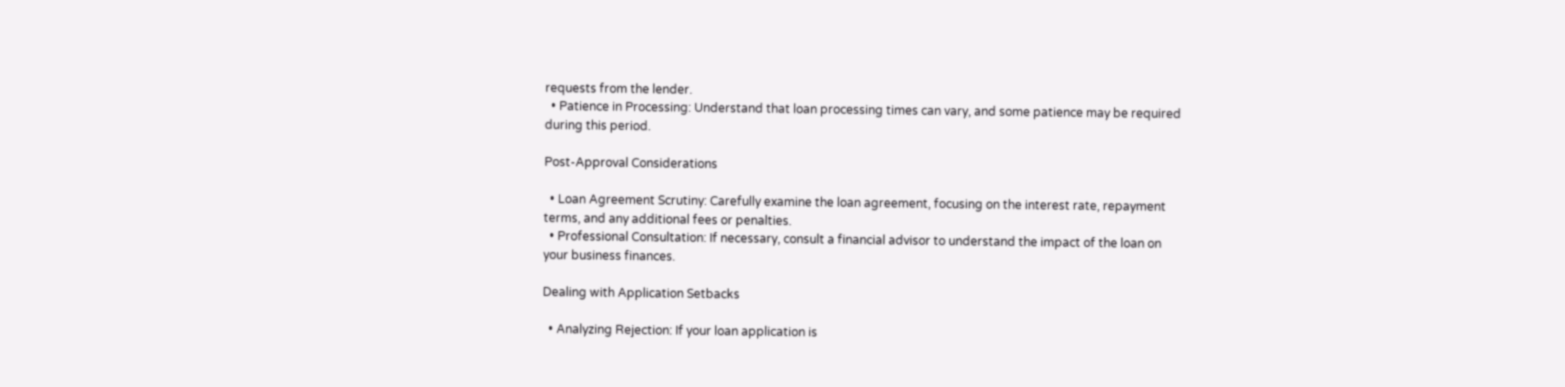requests from the lender.
  • Patience in Processing: Understand that loan processing times can vary, and some patience may be required during this period.

Post-Approval Considerations

  • Loan Agreement Scrutiny: Carefully examine the loan agreement, focusing on the interest rate, repayment terms, and any additional fees or penalties.
  • Professional Consultation: If necessary, consult a financial advisor to understand the impact of the loan on your business finances.

Dealing with Application Setbacks

  • Analyzing Rejection: If your loan application is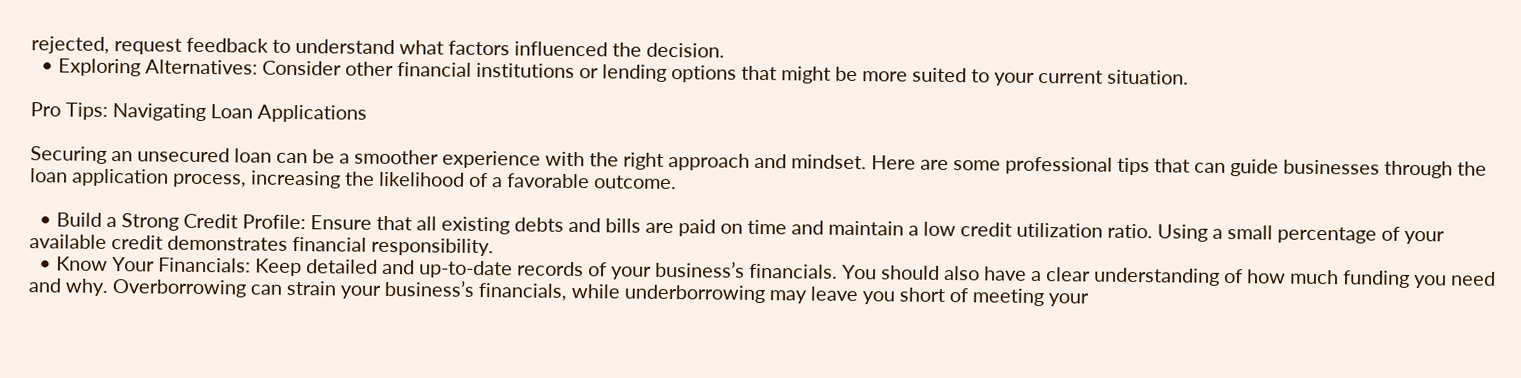rejected, request feedback to understand what factors influenced the decision.
  • Exploring Alternatives: Consider other financial institutions or lending options that might be more suited to your current situation.

Pro Tips: Navigating Loan Applications

Securing an unsecured loan can be a smoother experience with the right approach and mindset. Here are some professional tips that can guide businesses through the loan application process, increasing the likelihood of a favorable outcome.

  • Build a Strong Credit Profile: Ensure that all existing debts and bills are paid on time and maintain a low credit utilization ratio. Using a small percentage of your available credit demonstrates financial responsibility.
  • Know Your Financials: Keep detailed and up-to-date records of your business’s financials. You should also have a clear understanding of how much funding you need and why. Overborrowing can strain your business’s financials, while underborrowing may leave you short of meeting your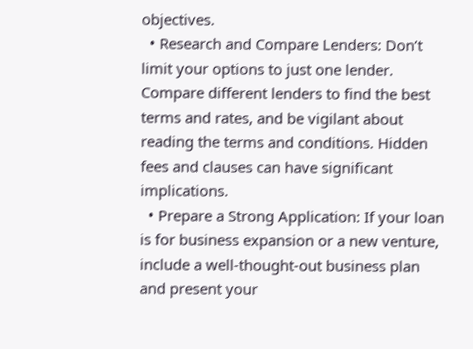objectives.
  • Research and Compare Lenders: Don’t limit your options to just one lender. Compare different lenders to find the best terms and rates, and be vigilant about reading the terms and conditions. Hidden fees and clauses can have significant implications.
  • Prepare a Strong Application: If your loan is for business expansion or a new venture, include a well-thought-out business plan and present your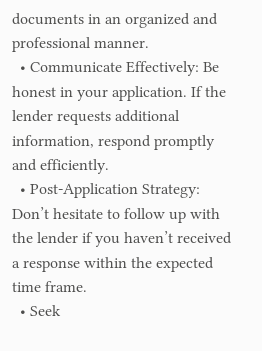documents in an organized and professional manner.
  • Communicate Effectively: Be honest in your application. If the lender requests additional information, respond promptly and efficiently.
  • Post-Application Strategy: Don’t hesitate to follow up with the lender if you haven’t received a response within the expected time frame.
  • Seek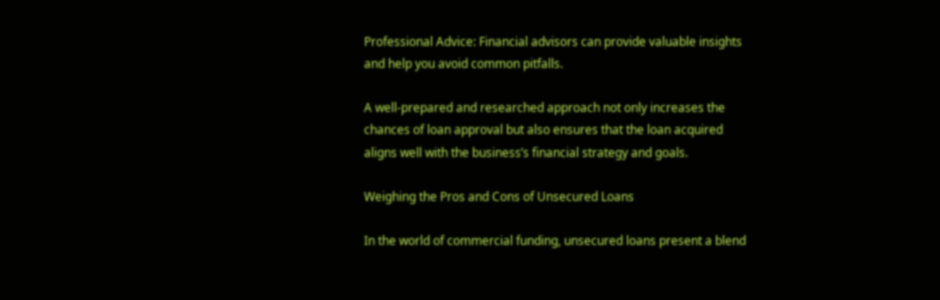Professional Advice: Financial advisors can provide valuable insights and help you avoid common pitfalls.

A well-prepared and researched approach not only increases the chances of loan approval but also ensures that the loan acquired aligns well with the business’s financial strategy and goals.

Weighing the Pros and Cons of Unsecured Loans

In the world of commercial funding, unsecured loans present a blend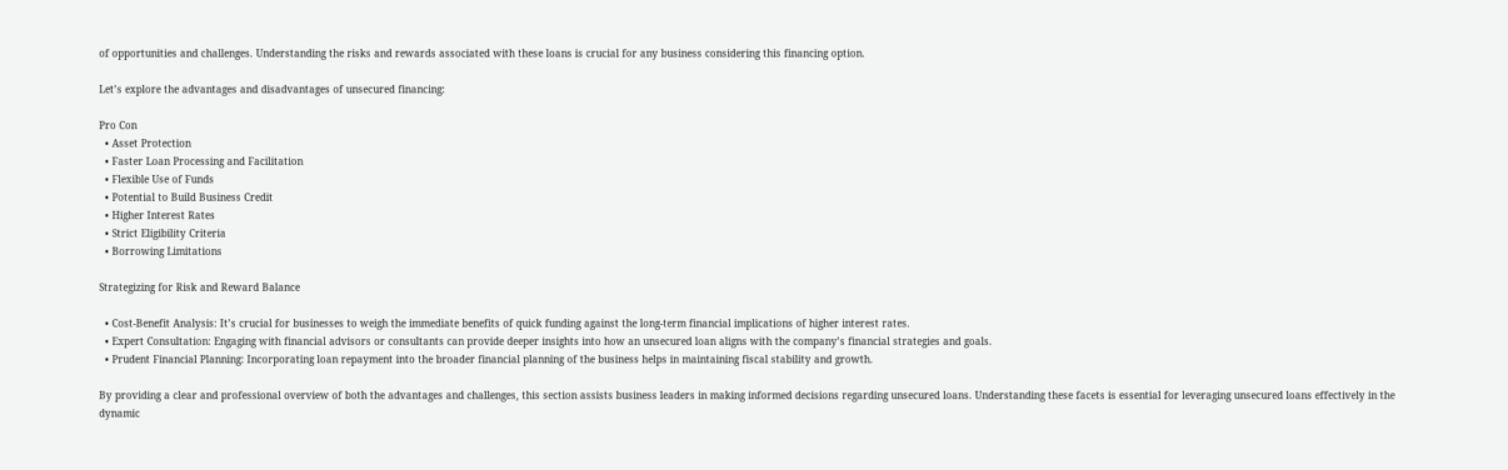of opportunities and challenges. Understanding the risks and rewards associated with these loans is crucial for any business considering this financing option.

Let’s explore the advantages and disadvantages of unsecured financing:

Pro Con
  • Asset Protection
  • Faster Loan Processing and Facilitation
  • Flexible Use of Funds
  • Potential to Build Business Credit
  • Higher Interest Rates
  • Strict Eligibility Criteria
  • Borrowing Limitations

Strategizing for Risk and Reward Balance

  • Cost-Benefit Analysis: It’s crucial for businesses to weigh the immediate benefits of quick funding against the long-term financial implications of higher interest rates.
  • Expert Consultation: Engaging with financial advisors or consultants can provide deeper insights into how an unsecured loan aligns with the company’s financial strategies and goals.
  • Prudent Financial Planning: Incorporating loan repayment into the broader financial planning of the business helps in maintaining fiscal stability and growth.

By providing a clear and professional overview of both the advantages and challenges, this section assists business leaders in making informed decisions regarding unsecured loans. Understanding these facets is essential for leveraging unsecured loans effectively in the dynamic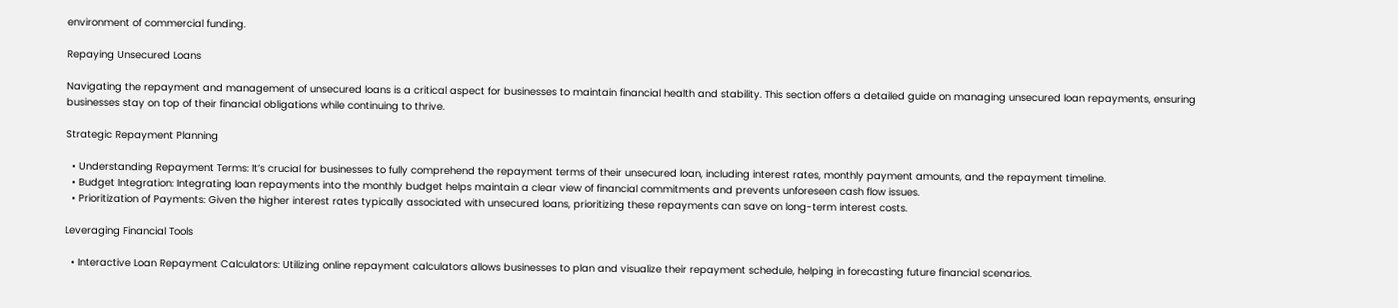environment of commercial funding.

Repaying Unsecured Loans

Navigating the repayment and management of unsecured loans is a critical aspect for businesses to maintain financial health and stability. This section offers a detailed guide on managing unsecured loan repayments, ensuring businesses stay on top of their financial obligations while continuing to thrive.

Strategic Repayment Planning

  • Understanding Repayment Terms: It’s crucial for businesses to fully comprehend the repayment terms of their unsecured loan, including interest rates, monthly payment amounts, and the repayment timeline.
  • Budget Integration: Integrating loan repayments into the monthly budget helps maintain a clear view of financial commitments and prevents unforeseen cash flow issues.
  • Prioritization of Payments: Given the higher interest rates typically associated with unsecured loans, prioritizing these repayments can save on long-term interest costs.

Leveraging Financial Tools

  • Interactive Loan Repayment Calculators: Utilizing online repayment calculators allows businesses to plan and visualize their repayment schedule, helping in forecasting future financial scenarios.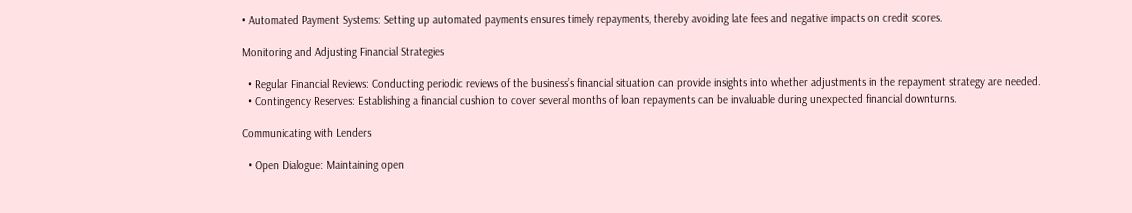• Automated Payment Systems: Setting up automated payments ensures timely repayments, thereby avoiding late fees and negative impacts on credit scores.

Monitoring and Adjusting Financial Strategies

  • Regular Financial Reviews: Conducting periodic reviews of the business’s financial situation can provide insights into whether adjustments in the repayment strategy are needed.
  • Contingency Reserves: Establishing a financial cushion to cover several months of loan repayments can be invaluable during unexpected financial downturns.

Communicating with Lenders

  • Open Dialogue: Maintaining open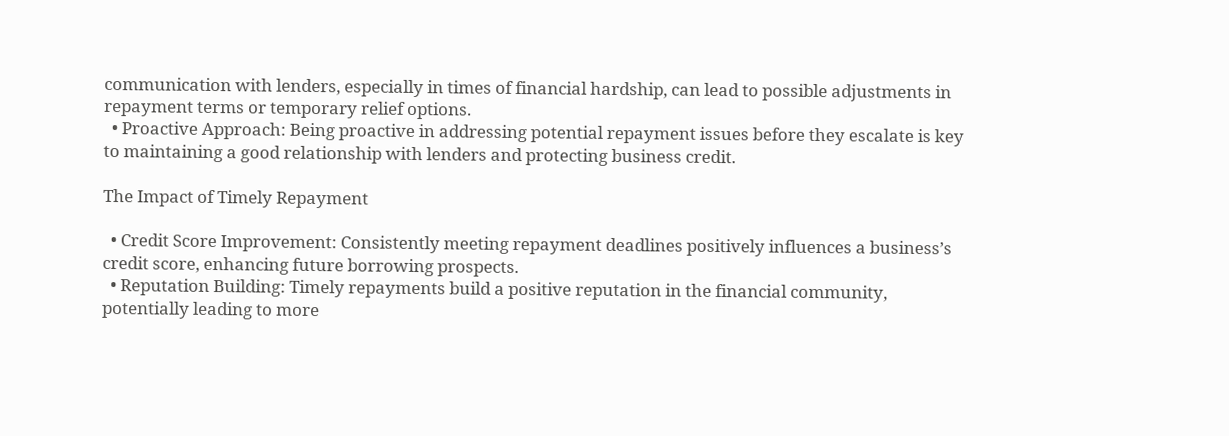communication with lenders, especially in times of financial hardship, can lead to possible adjustments in repayment terms or temporary relief options.
  • Proactive Approach: Being proactive in addressing potential repayment issues before they escalate is key to maintaining a good relationship with lenders and protecting business credit.

The Impact of Timely Repayment

  • Credit Score Improvement: Consistently meeting repayment deadlines positively influences a business’s credit score, enhancing future borrowing prospects.
  • Reputation Building: Timely repayments build a positive reputation in the financial community, potentially leading to more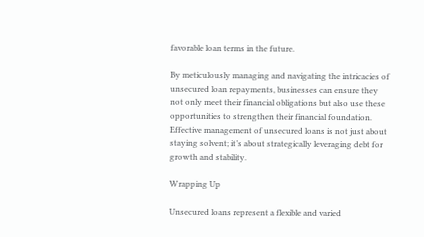favorable loan terms in the future.

By meticulously managing and navigating the intricacies of unsecured loan repayments, businesses can ensure they not only meet their financial obligations but also use these opportunities to strengthen their financial foundation. Effective management of unsecured loans is not just about staying solvent; it’s about strategically leveraging debt for growth and stability.

Wrapping Up

Unsecured loans represent a flexible and varied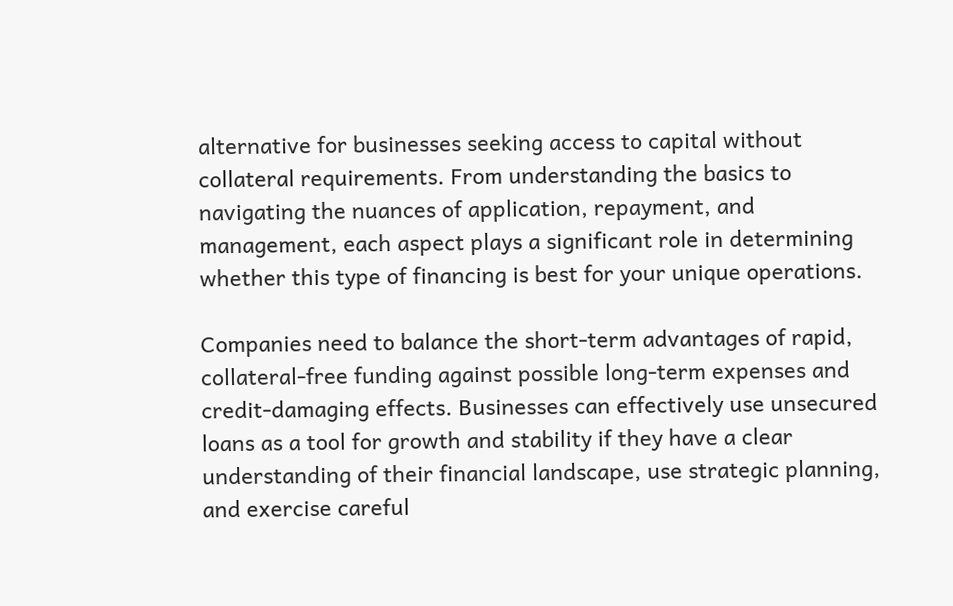alternative for businesses seeking access to capital without collateral requirements. From understanding the basics to navigating the nuances of application, repayment, and management, each aspect plays a significant role in determining whether this type of financing is best for your unique operations.

Companies need to balance the short-term advantages of rapid, collateral-free funding against possible long-term expenses and credit-damaging effects. Businesses can effectively use unsecured loans as a tool for growth and stability if they have a clear understanding of their financial landscape, use strategic planning, and exercise careful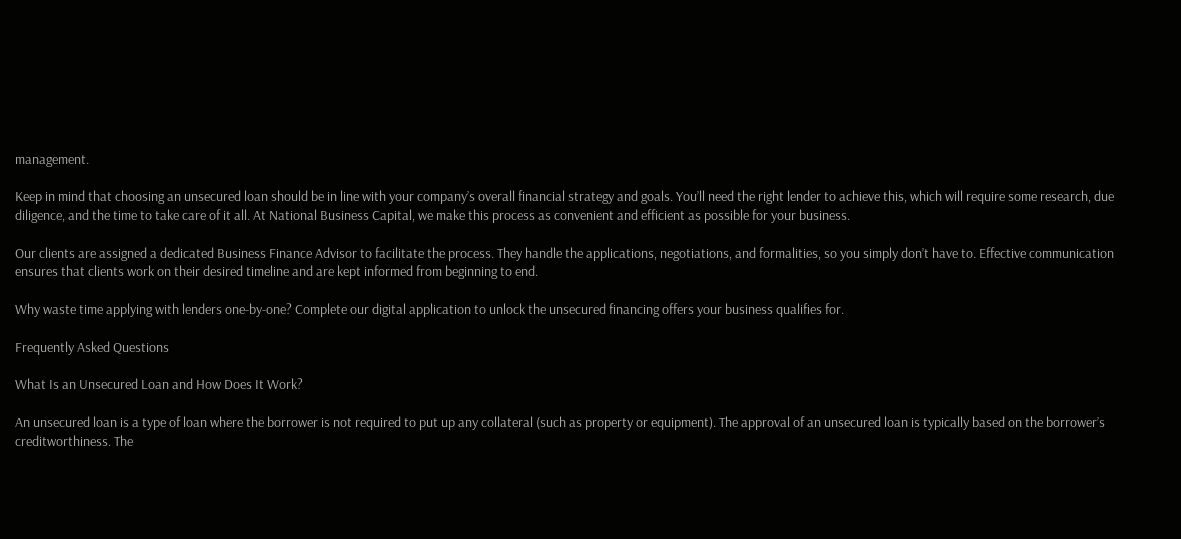management.

Keep in mind that choosing an unsecured loan should be in line with your company’s overall financial strategy and goals. You’ll need the right lender to achieve this, which will require some research, due diligence, and the time to take care of it all. At National Business Capital, we make this process as convenient and efficient as possible for your business.

Our clients are assigned a dedicated Business Finance Advisor to facilitate the process. They handle the applications, negotiations, and formalities, so you simply don’t have to. Effective communication ensures that clients work on their desired timeline and are kept informed from beginning to end.

Why waste time applying with lenders one-by-one? Complete our digital application to unlock the unsecured financing offers your business qualifies for.

Frequently Asked Questions

What Is an Unsecured Loan and How Does It Work?

An unsecured loan is a type of loan where the borrower is not required to put up any collateral (such as property or equipment). The approval of an unsecured loan is typically based on the borrower’s creditworthiness. The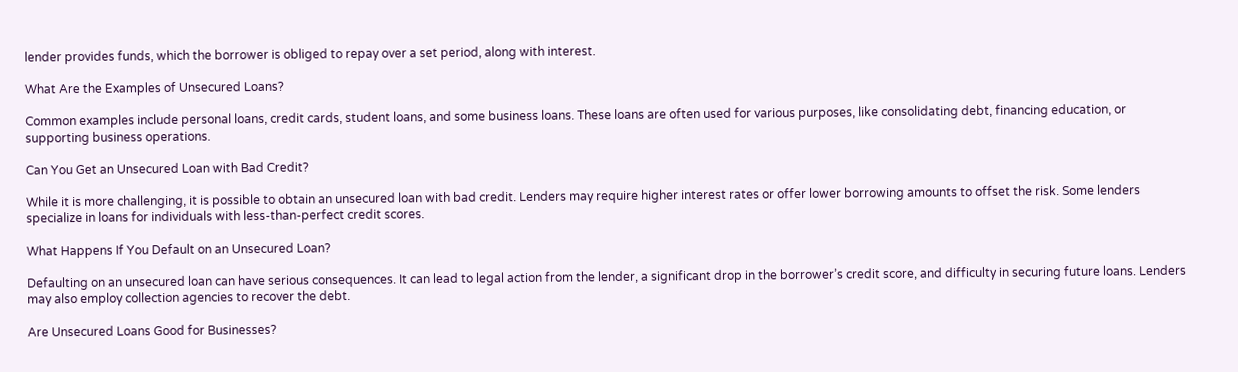lender provides funds, which the borrower is obliged to repay over a set period, along with interest.

What Are the Examples of Unsecured Loans?

Common examples include personal loans, credit cards, student loans, and some business loans. These loans are often used for various purposes, like consolidating debt, financing education, or supporting business operations.

Can You Get an Unsecured Loan with Bad Credit?

While it is more challenging, it is possible to obtain an unsecured loan with bad credit. Lenders may require higher interest rates or offer lower borrowing amounts to offset the risk. Some lenders specialize in loans for individuals with less-than-perfect credit scores.

What Happens If You Default on an Unsecured Loan?

Defaulting on an unsecured loan can have serious consequences. It can lead to legal action from the lender, a significant drop in the borrower’s credit score, and difficulty in securing future loans. Lenders may also employ collection agencies to recover the debt.

Are Unsecured Loans Good for Businesses?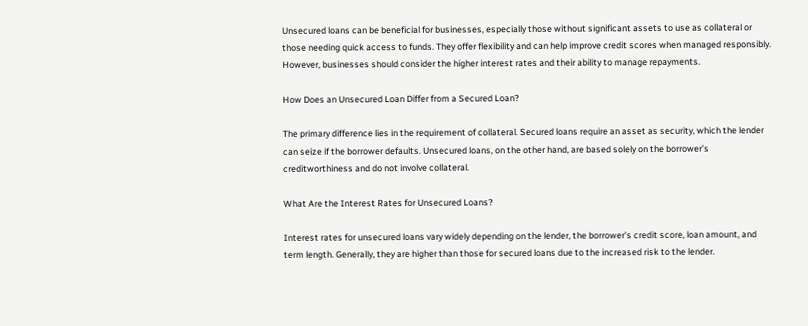Unsecured loans can be beneficial for businesses, especially those without significant assets to use as collateral or those needing quick access to funds. They offer flexibility and can help improve credit scores when managed responsibly. However, businesses should consider the higher interest rates and their ability to manage repayments.

How Does an Unsecured Loan Differ from a Secured Loan?

The primary difference lies in the requirement of collateral. Secured loans require an asset as security, which the lender can seize if the borrower defaults. Unsecured loans, on the other hand, are based solely on the borrower’s creditworthiness and do not involve collateral.

What Are the Interest Rates for Unsecured Loans?

Interest rates for unsecured loans vary widely depending on the lender, the borrower’s credit score, loan amount, and term length. Generally, they are higher than those for secured loans due to the increased risk to the lender.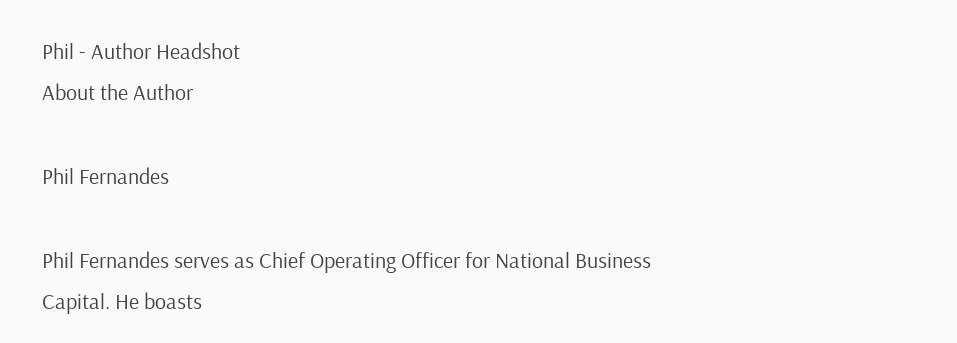Phil - Author Headshot
About the Author

Phil Fernandes

Phil Fernandes serves as Chief Operating Officer for National Business Capital. He boasts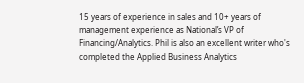15 years of experience in sales and 10+ years of management experience as National’s VP of Financing/Analytics. Phil is also an excellent writer who's completed the Applied Business Analytics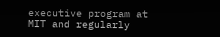executive program at MIT and regularly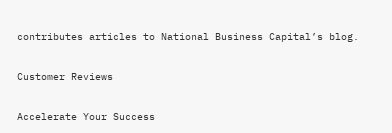contributes articles to National Business Capital’s blog.

Customer Reviews

Accelerate Your Success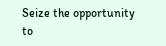Seize the opportunity to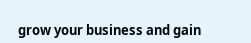grow your business and gain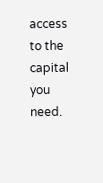access to the capital you need.